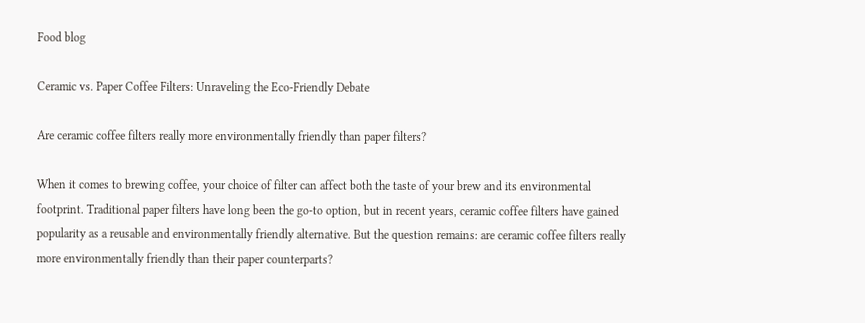Food blog

Ceramic vs. Paper Coffee Filters: Unraveling the Eco-Friendly Debate

Are ceramic coffee filters really more environmentally friendly than paper filters?

When it comes to brewing coffee, your choice of filter can affect both the taste of your brew and its environmental footprint. Traditional paper filters have long been the go-to option, but in recent years, ceramic coffee filters have gained popularity as a reusable and environmentally friendly alternative. But the question remains: are ceramic coffee filters really more environmentally friendly than their paper counterparts?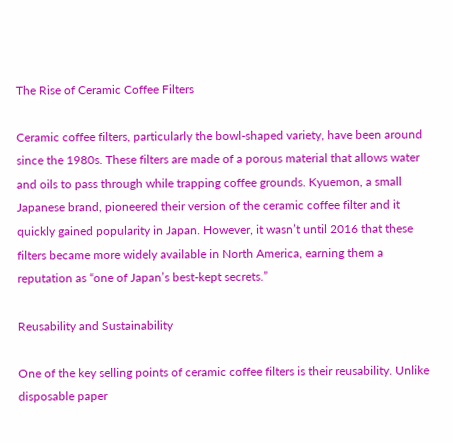The Rise of Ceramic Coffee Filters

Ceramic coffee filters, particularly the bowl-shaped variety, have been around since the 1980s. These filters are made of a porous material that allows water and oils to pass through while trapping coffee grounds. Kyuemon, a small Japanese brand, pioneered their version of the ceramic coffee filter and it quickly gained popularity in Japan. However, it wasn’t until 2016 that these filters became more widely available in North America, earning them a reputation as “one of Japan’s best-kept secrets.”

Reusability and Sustainability

One of the key selling points of ceramic coffee filters is their reusability. Unlike disposable paper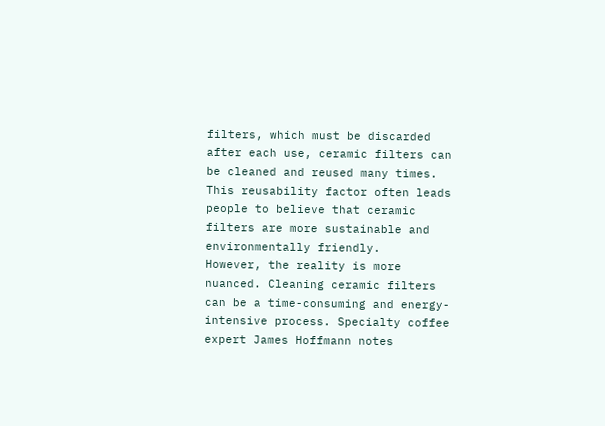filters, which must be discarded after each use, ceramic filters can be cleaned and reused many times. This reusability factor often leads people to believe that ceramic filters are more sustainable and environmentally friendly.
However, the reality is more nuanced. Cleaning ceramic filters can be a time-consuming and energy-intensive process. Specialty coffee expert James Hoffmann notes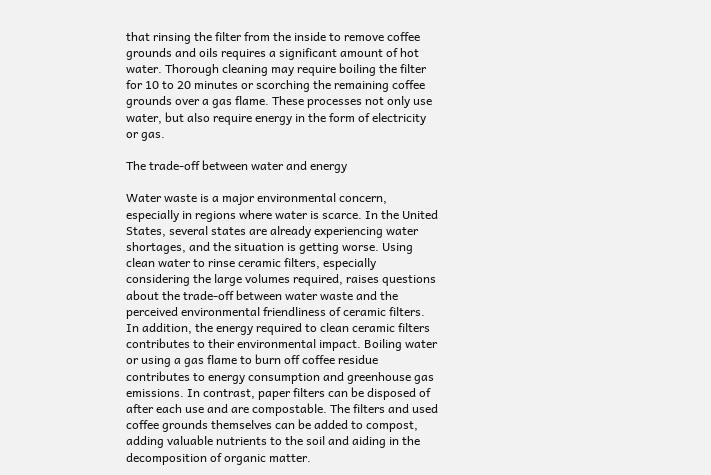that rinsing the filter from the inside to remove coffee grounds and oils requires a significant amount of hot water. Thorough cleaning may require boiling the filter for 10 to 20 minutes or scorching the remaining coffee grounds over a gas flame. These processes not only use water, but also require energy in the form of electricity or gas.

The trade-off between water and energy

Water waste is a major environmental concern, especially in regions where water is scarce. In the United States, several states are already experiencing water shortages, and the situation is getting worse. Using clean water to rinse ceramic filters, especially considering the large volumes required, raises questions about the trade-off between water waste and the perceived environmental friendliness of ceramic filters.
In addition, the energy required to clean ceramic filters contributes to their environmental impact. Boiling water or using a gas flame to burn off coffee residue contributes to energy consumption and greenhouse gas emissions. In contrast, paper filters can be disposed of after each use and are compostable. The filters and used coffee grounds themselves can be added to compost, adding valuable nutrients to the soil and aiding in the decomposition of organic matter.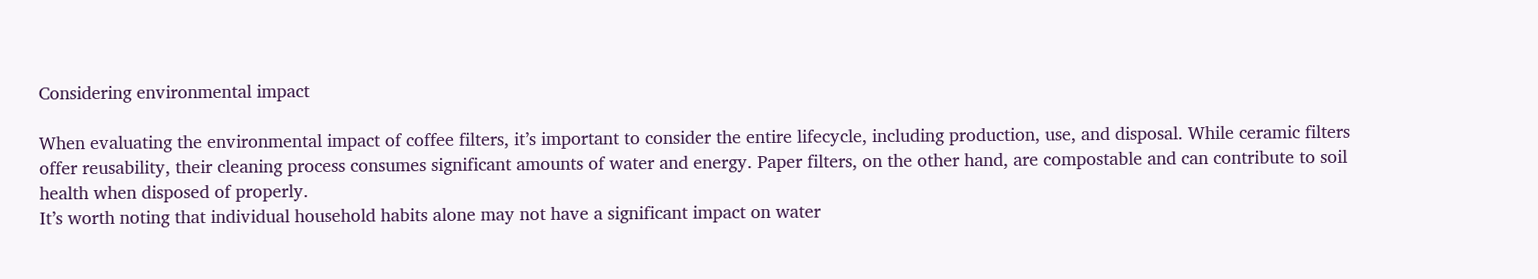Considering environmental impact

When evaluating the environmental impact of coffee filters, it’s important to consider the entire lifecycle, including production, use, and disposal. While ceramic filters offer reusability, their cleaning process consumes significant amounts of water and energy. Paper filters, on the other hand, are compostable and can contribute to soil health when disposed of properly.
It’s worth noting that individual household habits alone may not have a significant impact on water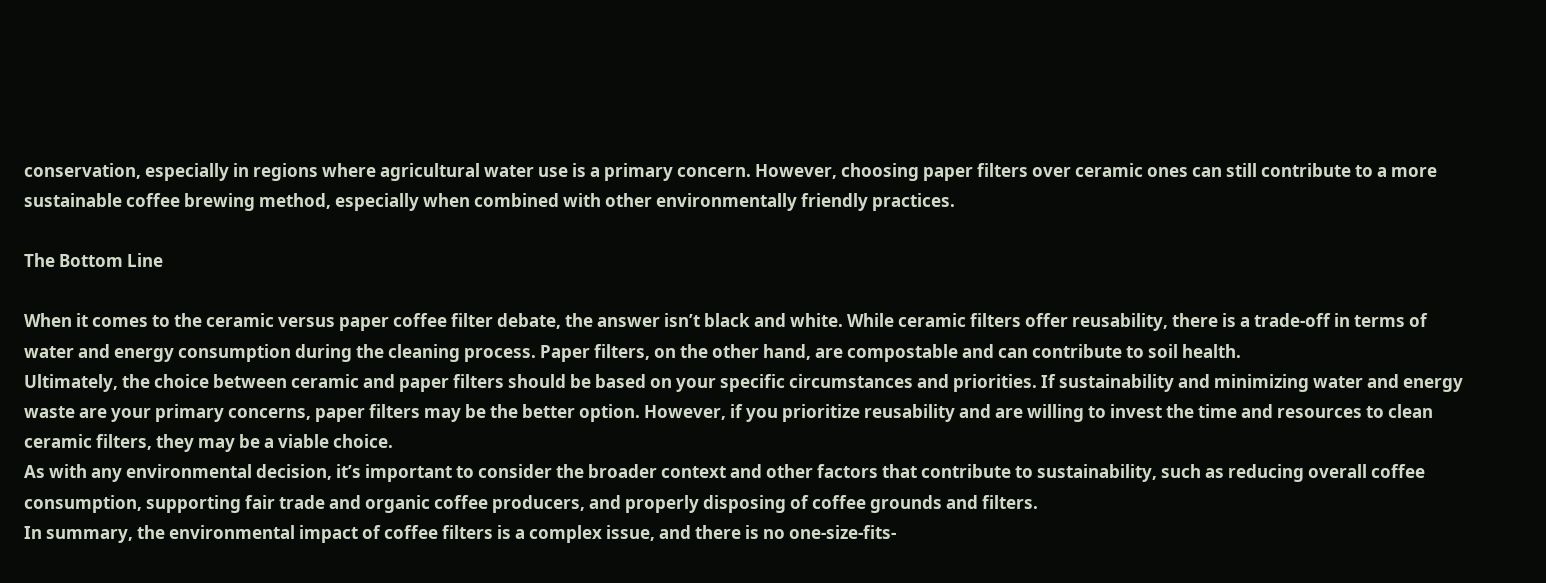conservation, especially in regions where agricultural water use is a primary concern. However, choosing paper filters over ceramic ones can still contribute to a more sustainable coffee brewing method, especially when combined with other environmentally friendly practices.

The Bottom Line

When it comes to the ceramic versus paper coffee filter debate, the answer isn’t black and white. While ceramic filters offer reusability, there is a trade-off in terms of water and energy consumption during the cleaning process. Paper filters, on the other hand, are compostable and can contribute to soil health.
Ultimately, the choice between ceramic and paper filters should be based on your specific circumstances and priorities. If sustainability and minimizing water and energy waste are your primary concerns, paper filters may be the better option. However, if you prioritize reusability and are willing to invest the time and resources to clean ceramic filters, they may be a viable choice.
As with any environmental decision, it’s important to consider the broader context and other factors that contribute to sustainability, such as reducing overall coffee consumption, supporting fair trade and organic coffee producers, and properly disposing of coffee grounds and filters.
In summary, the environmental impact of coffee filters is a complex issue, and there is no one-size-fits-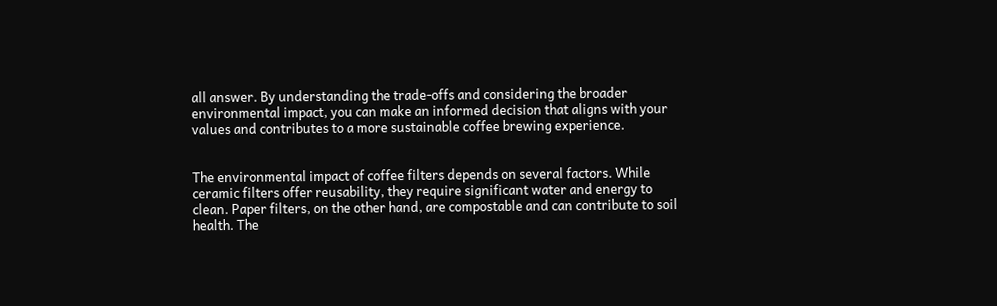all answer. By understanding the trade-offs and considering the broader environmental impact, you can make an informed decision that aligns with your values and contributes to a more sustainable coffee brewing experience.


The environmental impact of coffee filters depends on several factors. While ceramic filters offer reusability, they require significant water and energy to clean. Paper filters, on the other hand, are compostable and can contribute to soil health. The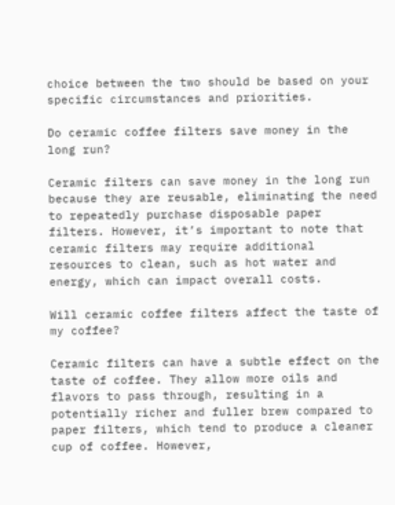choice between the two should be based on your specific circumstances and priorities.

Do ceramic coffee filters save money in the long run?

Ceramic filters can save money in the long run because they are reusable, eliminating the need to repeatedly purchase disposable paper filters. However, it’s important to note that ceramic filters may require additional resources to clean, such as hot water and energy, which can impact overall costs.

Will ceramic coffee filters affect the taste of my coffee?

Ceramic filters can have a subtle effect on the taste of coffee. They allow more oils and flavors to pass through, resulting in a potentially richer and fuller brew compared to paper filters, which tend to produce a cleaner cup of coffee. However,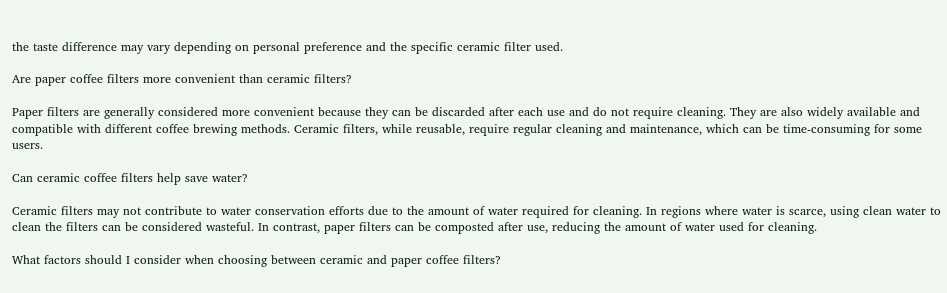the taste difference may vary depending on personal preference and the specific ceramic filter used.

Are paper coffee filters more convenient than ceramic filters?

Paper filters are generally considered more convenient because they can be discarded after each use and do not require cleaning. They are also widely available and compatible with different coffee brewing methods. Ceramic filters, while reusable, require regular cleaning and maintenance, which can be time-consuming for some users.

Can ceramic coffee filters help save water?

Ceramic filters may not contribute to water conservation efforts due to the amount of water required for cleaning. In regions where water is scarce, using clean water to clean the filters can be considered wasteful. In contrast, paper filters can be composted after use, reducing the amount of water used for cleaning.

What factors should I consider when choosing between ceramic and paper coffee filters?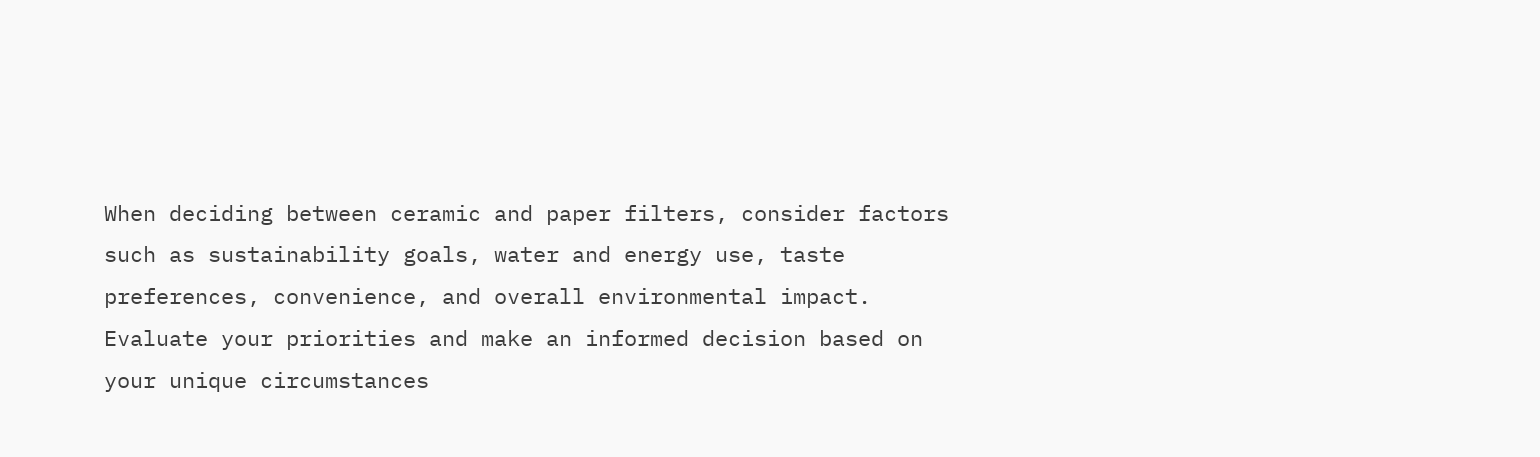When deciding between ceramic and paper filters, consider factors such as sustainability goals, water and energy use, taste preferences, convenience, and overall environmental impact. Evaluate your priorities and make an informed decision based on your unique circumstances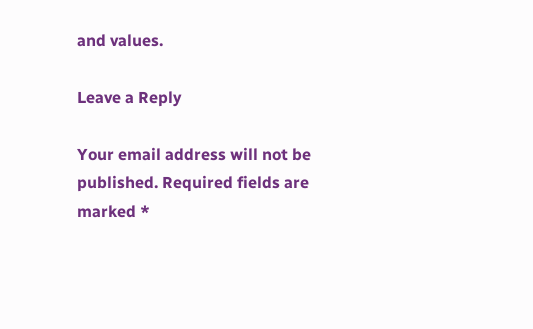and values.

Leave a Reply

Your email address will not be published. Required fields are marked *